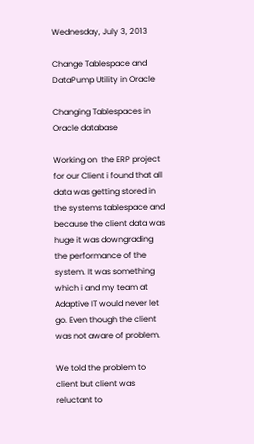Wednesday, July 3, 2013

Change Tablespace and DataPump Utility in Oracle

Changing Tablespaces in Oracle database

Working on  the ERP project for our Client i found that all data was getting stored in the systems tablespace and because the client data was huge it was downgrading the performance of the system. It was something which i and my team at Adaptive IT would never let go. Even though the client was not aware of problem.

We told the problem to client but client was reluctant to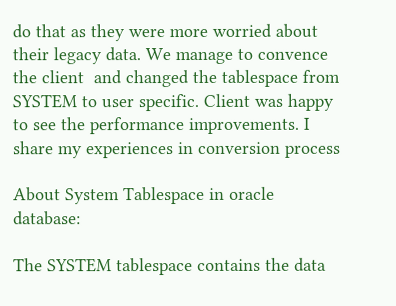do that as they were more worried about their legacy data. We manage to convence the client  and changed the tablespace from SYSTEM to user specific. Client was happy to see the performance improvements. I share my experiences in conversion process

About System Tablespace in oracle database:

The SYSTEM tablespace contains the data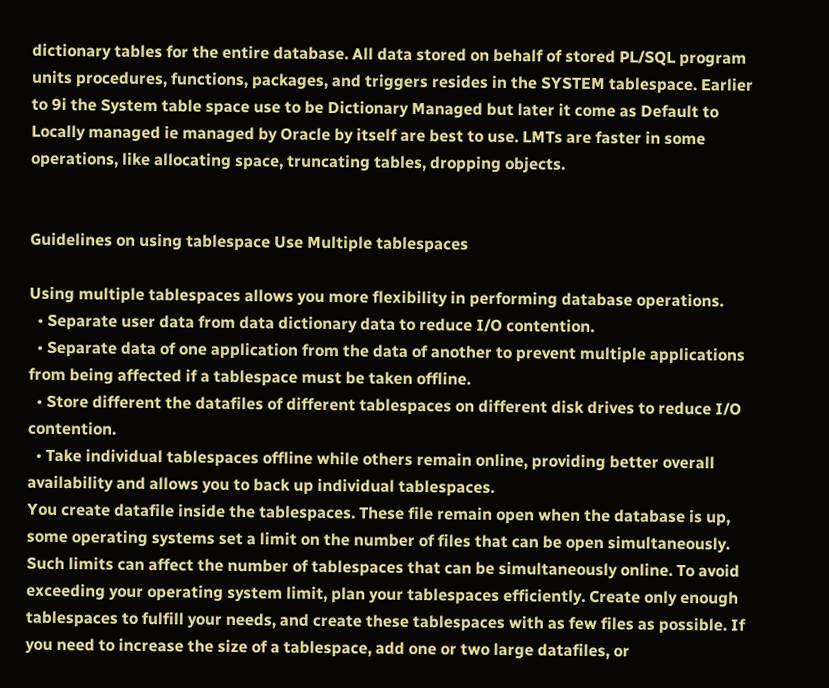dictionary tables for the entire database. All data stored on behalf of stored PL/SQL program units procedures, functions, packages, and triggers resides in the SYSTEM tablespace. Earlier to 9i the System table space use to be Dictionary Managed but later it come as Default to Locally managed ie managed by Oracle by itself are best to use. LMTs are faster in some operations, like allocating space, truncating tables, dropping objects.


Guidelines on using tablespace Use Multiple tablespaces

Using multiple tablespaces allows you more flexibility in performing database operations.
  • Separate user data from data dictionary data to reduce I/O contention.
  • Separate data of one application from the data of another to prevent multiple applications from being affected if a tablespace must be taken offline.
  • Store different the datafiles of different tablespaces on different disk drives to reduce I/O contention.
  • Take individual tablespaces offline while others remain online, providing better overall availability and allows you to back up individual tablespaces.
You create datafile inside the tablespaces. These file remain open when the database is up, some operating systems set a limit on the number of files that can be open simultaneously. Such limits can affect the number of tablespaces that can be simultaneously online. To avoid exceeding your operating system limit, plan your tablespaces efficiently. Create only enough tablespaces to fulfill your needs, and create these tablespaces with as few files as possible. If you need to increase the size of a tablespace, add one or two large datafiles, or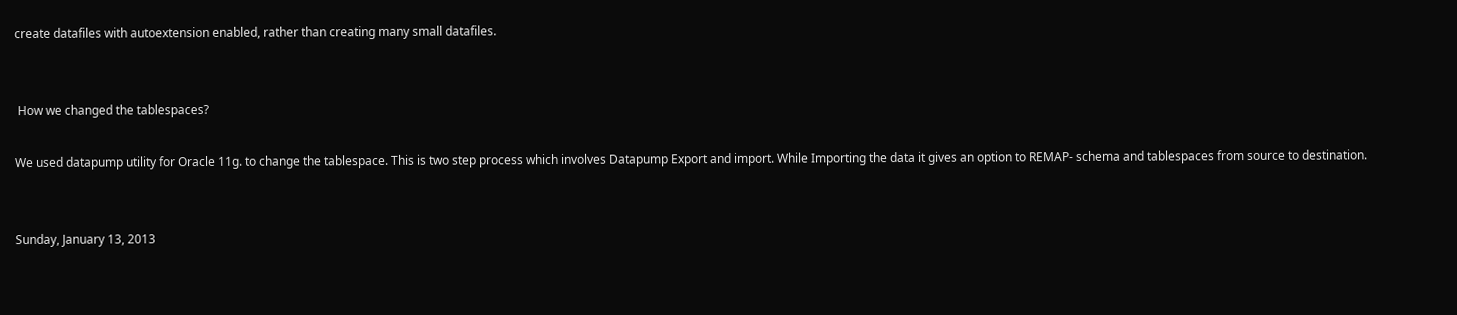create datafiles with autoextension enabled, rather than creating many small datafiles.


 How we changed the tablespaces?

We used datapump utility for Oracle 11g. to change the tablespace. This is two step process which involves Datapump Export and import. While Importing the data it gives an option to REMAP- schema and tablespaces from source to destination.


Sunday, January 13, 2013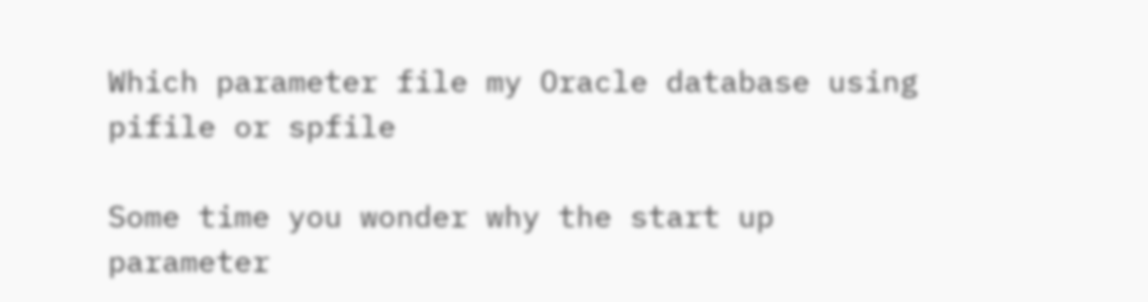Which parameter file my Oracle database using pifile or spfile

Some time you wonder why the start up parameter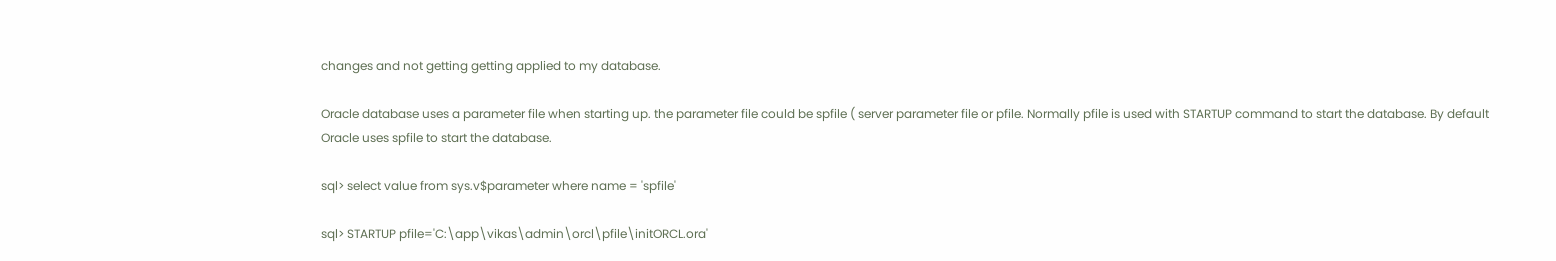changes and not getting getting applied to my database.

Oracle database uses a parameter file when starting up. the parameter file could be spfile ( server parameter file or pfile. Normally pfile is used with STARTUP command to start the database. By default Oracle uses spfile to start the database.

sql> select value from sys.v$parameter where name = 'spfile'

sql> STARTUP pfile='C:\app\vikas\admin\orcl\pfile\initORCL.ora'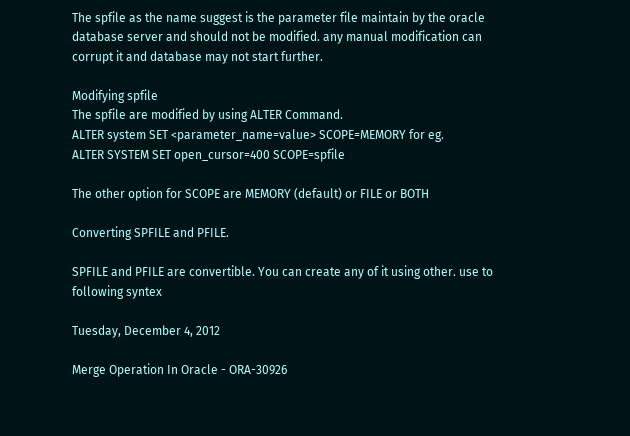The spfile as the name suggest is the parameter file maintain by the oracle database server and should not be modified. any manual modification can corrupt it and database may not start further.

Modifying spfile
The spfile are modified by using ALTER Command.
ALTER system SET <parameter_name=value> SCOPE=MEMORY for eg.
ALTER SYSTEM SET open_cursor=400 SCOPE=spfile

The other option for SCOPE are MEMORY (default) or FILE or BOTH

Converting SPFILE and PFILE.

SPFILE and PFILE are convertible. You can create any of it using other. use to following syntex

Tuesday, December 4, 2012

Merge Operation In Oracle - ORA-30926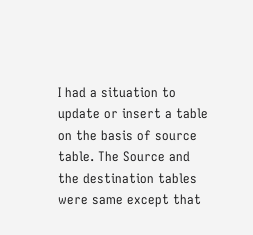I had a situation to update or insert a table on the basis of source table. The Source and the destination tables were same except that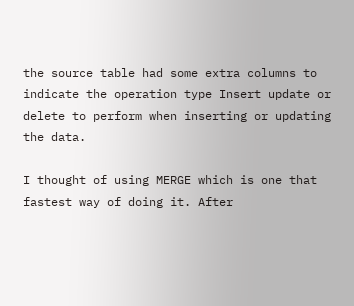the source table had some extra columns to indicate the operation type Insert update or delete to perform when inserting or updating the data.

I thought of using MERGE which is one that fastest way of doing it. After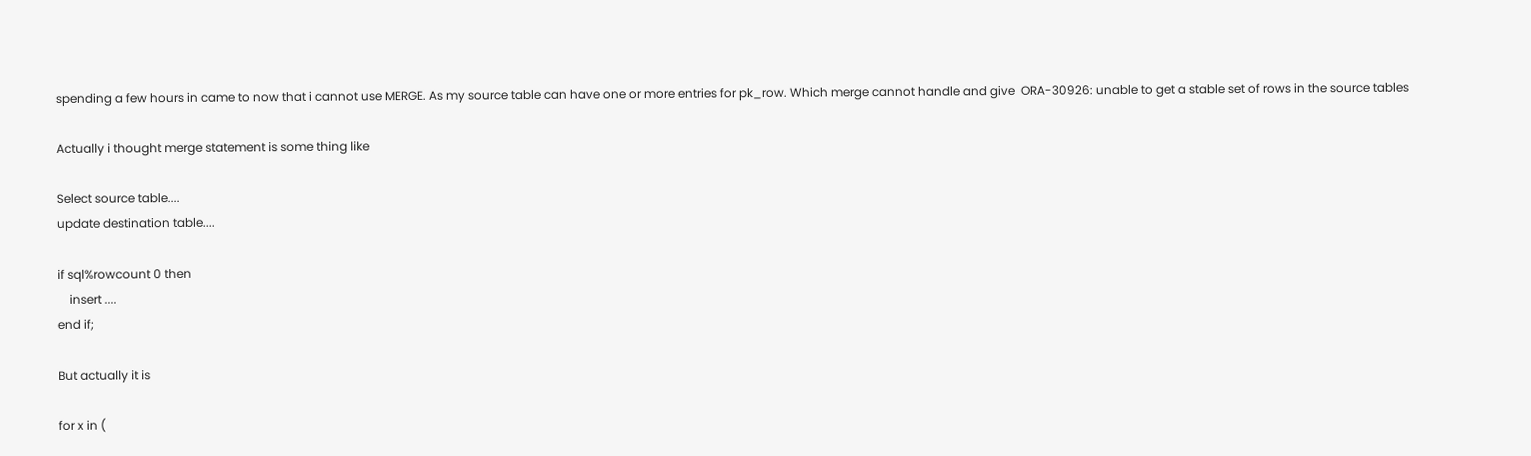spending a few hours in came to now that i cannot use MERGE. As my source table can have one or more entries for pk_row. Which merge cannot handle and give  ORA-30926: unable to get a stable set of rows in the source tables

Actually i thought merge statement is some thing like

Select source table....
update destination table....

if sql%rowcount 0 then
    insert ....
end if;

But actually it is

for x in (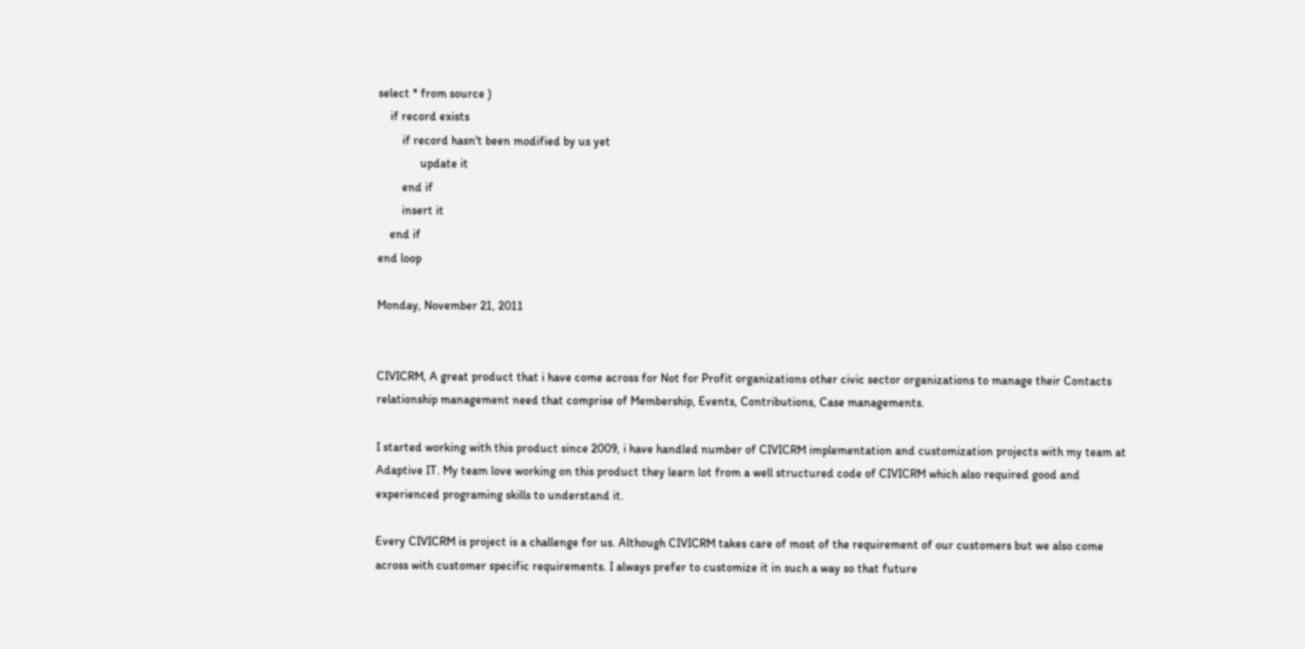select * from source )
    if record exists
        if record hasn't been modified by us yet
              update it
        end if
        insert it
    end if
end loop

Monday, November 21, 2011


CIVICRM, A great product that i have come across for Not for Profit organizations other civic sector organizations to manage their Contacts relationship management need that comprise of Membership, Events, Contributions, Case managements.

I started working with this product since 2009, i have handled number of CIVICRM implementation and customization projects with my team at Adaptive IT. My team love working on this product they learn lot from a well structured code of CIVICRM which also required good and experienced programing skills to understand it.

Every CIVICRM is project is a challenge for us. Although CIVICRM takes care of most of the requirement of our customers but we also come across with customer specific requirements. I always prefer to customize it in such a way so that future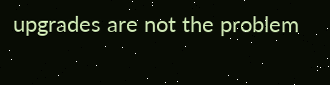upgrades are not the problem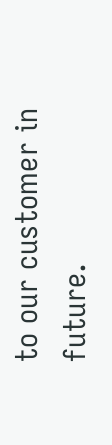to our customer in future.